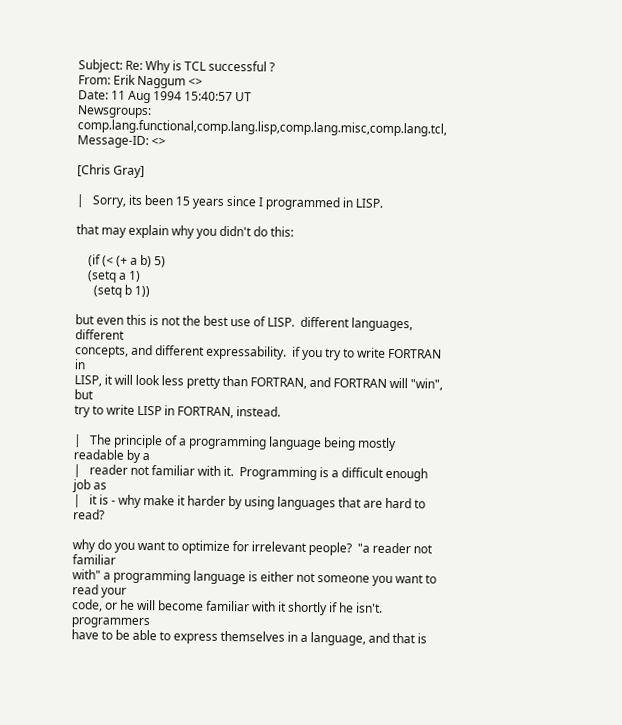Subject: Re: Why is TCL successful ?
From: Erik Naggum <>
Date: 11 Aug 1994 15:40:57 UT
Newsgroups: comp.lang.functional,comp.lang.lisp,comp.lang.misc,comp.lang.tcl,
Message-ID: <>

[Chris Gray]

|   Sorry, its been 15 years since I programmed in LISP.

that may explain why you didn't do this:

    (if (< (+ a b) 5)
    (setq a 1)
      (setq b 1))

but even this is not the best use of LISP.  different languages, different
concepts, and different expressability.  if you try to write FORTRAN in
LISP, it will look less pretty than FORTRAN, and FORTRAN will "win", but
try to write LISP in FORTRAN, instead.

|   The principle of a programming language being mostly readable by a
|   reader not familiar with it.  Programming is a difficult enough job as
|   it is - why make it harder by using languages that are hard to read?

why do you want to optimize for irrelevant people?  "a reader not familiar
with" a programming language is either not someone you want to read your
code, or he will become familiar with it shortly if he isn't.  programmers
have to be able to express themselves in a language, and that is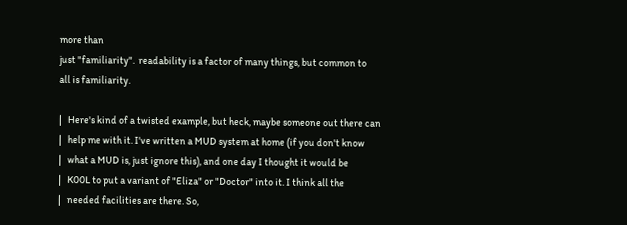more than
just "familiarity".  readability is a factor of many things, but common to
all is familiarity.

|   Here's kind of a twisted example, but heck, maybe someone out there can
|   help me with it. I've written a MUD system at home (if you don't know
|   what a MUD is, just ignore this), and one day I thought it would be
|   K00L to put a variant of "Eliza" or "Doctor" into it. I think all the
|   needed facilities are there. So,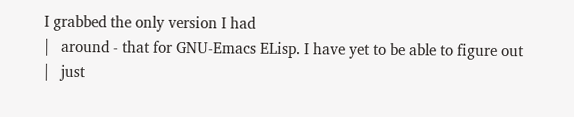I grabbed the only version I had
|   around - that for GNU-Emacs ELisp. I have yet to be able to figure out
|   just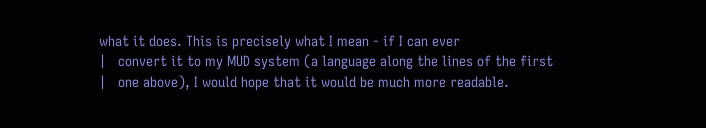what it does. This is precisely what I mean - if I can ever
|   convert it to my MUD system (a language along the lines of the first
|   one above), I would hope that it would be much more readable.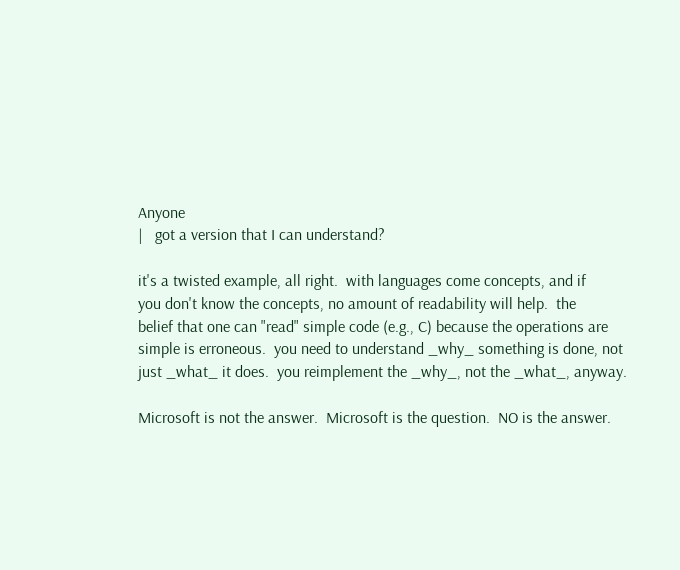Anyone
|   got a version that I can understand?

it's a twisted example, all right.  with languages come concepts, and if
you don't know the concepts, no amount of readability will help.  the
belief that one can "read" simple code (e.g., C) because the operations are
simple is erroneous.  you need to understand _why_ something is done, not
just _what_ it does.  you reimplement the _why_, not the _what_, anyway.

Microsoft is not the answer.  Microsoft is the question.  NO is the answer.